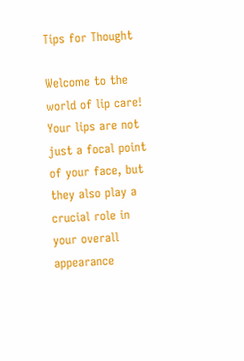Tips for Thought

Welcome to the world of lip care! Your lips are not just a focal point of your face, but they also play a crucial role in your overall appearance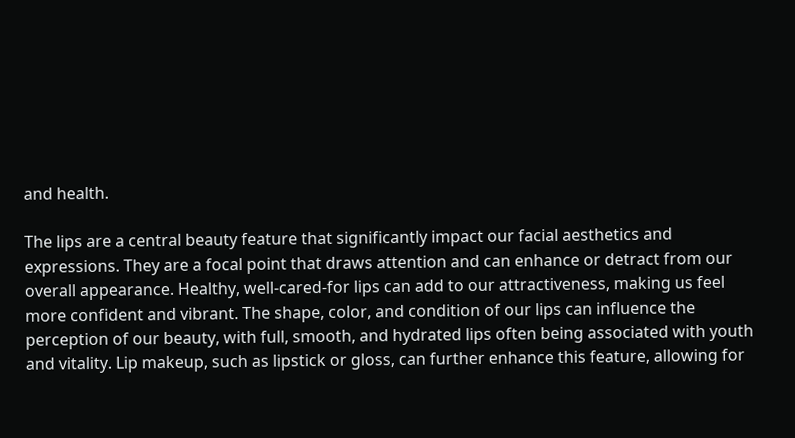and health.

The lips are a central beauty feature that significantly impact our facial aesthetics and expressions. They are a focal point that draws attention and can enhance or detract from our overall appearance. Healthy, well-cared-for lips can add to our attractiveness, making us feel more confident and vibrant. The shape, color, and condition of our lips can influence the perception of our beauty, with full, smooth, and hydrated lips often being associated with youth and vitality. Lip makeup, such as lipstick or gloss, can further enhance this feature, allowing for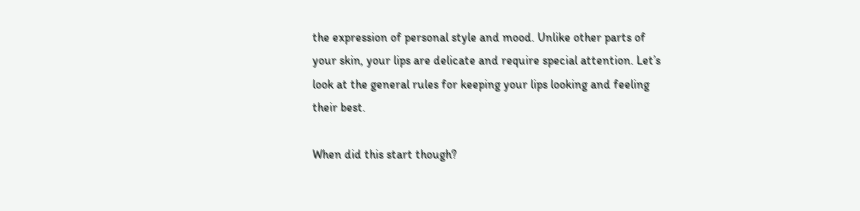the expression of personal style and mood. Unlike other parts of your skin, your lips are delicate and require special attention. Let’s look at the general rules for keeping your lips looking and feeling their best.

When did this start though?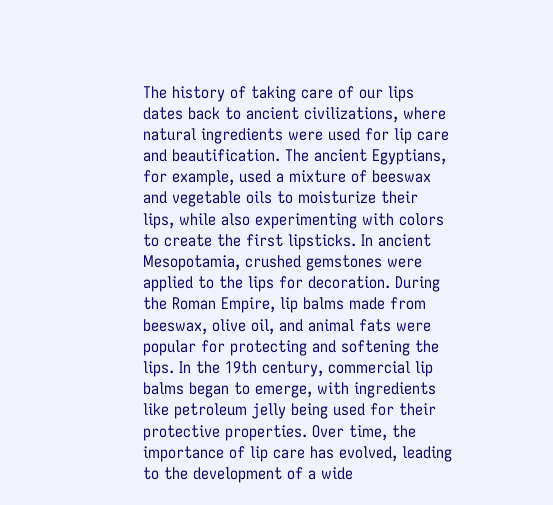The history of taking care of our lips dates back to ancient civilizations, where natural ingredients were used for lip care and beautification. The ancient Egyptians, for example, used a mixture of beeswax and vegetable oils to moisturize their lips, while also experimenting with colors to create the first lipsticks. In ancient Mesopotamia, crushed gemstones were applied to the lips for decoration. During the Roman Empire, lip balms made from beeswax, olive oil, and animal fats were popular for protecting and softening the lips. In the 19th century, commercial lip balms began to emerge, with ingredients like petroleum jelly being used for their protective properties. Over time, the importance of lip care has evolved, leading to the development of a wide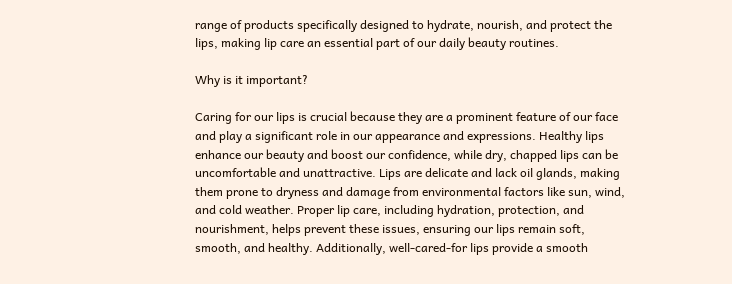range of products specifically designed to hydrate, nourish, and protect the lips, making lip care an essential part of our daily beauty routines.

Why is it important?

Caring for our lips is crucial because they are a prominent feature of our face and play a significant role in our appearance and expressions. Healthy lips enhance our beauty and boost our confidence, while dry, chapped lips can be uncomfortable and unattractive. Lips are delicate and lack oil glands, making them prone to dryness and damage from environmental factors like sun, wind, and cold weather. Proper lip care, including hydration, protection, and nourishment, helps prevent these issues, ensuring our lips remain soft, smooth, and healthy. Additionally, well-cared-for lips provide a smooth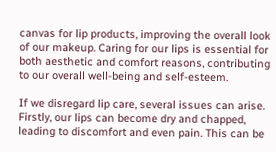canvas for lip products, improving the overall look of our makeup. Caring for our lips is essential for both aesthetic and comfort reasons, contributing to our overall well-being and self-esteem.

If we disregard lip care, several issues can arise. Firstly, our lips can become dry and chapped, leading to discomfort and even pain. This can be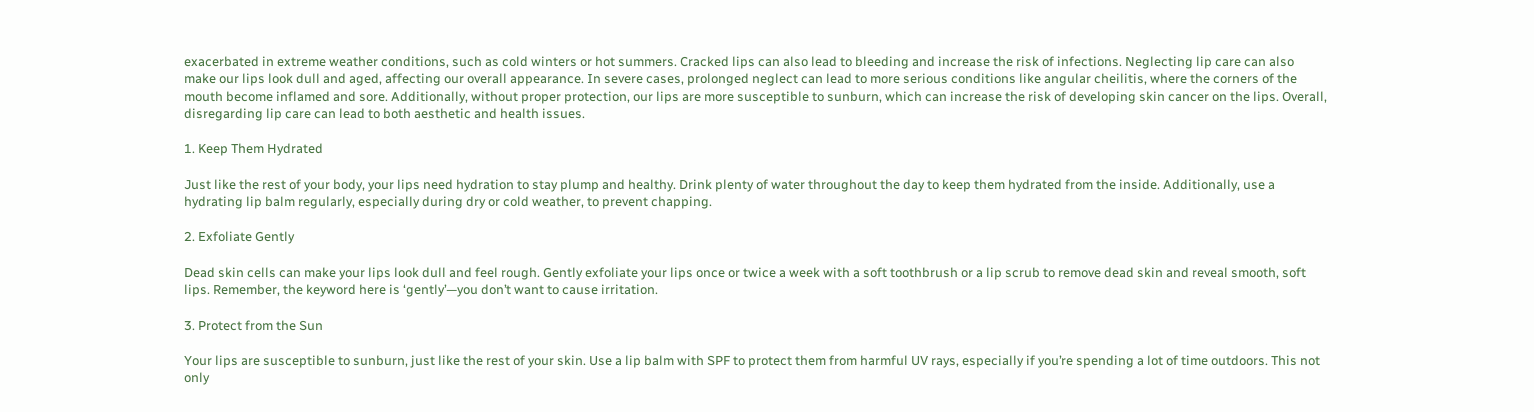exacerbated in extreme weather conditions, such as cold winters or hot summers. Cracked lips can also lead to bleeding and increase the risk of infections. Neglecting lip care can also make our lips look dull and aged, affecting our overall appearance. In severe cases, prolonged neglect can lead to more serious conditions like angular cheilitis, where the corners of the mouth become inflamed and sore. Additionally, without proper protection, our lips are more susceptible to sunburn, which can increase the risk of developing skin cancer on the lips. Overall, disregarding lip care can lead to both aesthetic and health issues.

1. Keep Them Hydrated

Just like the rest of your body, your lips need hydration to stay plump and healthy. Drink plenty of water throughout the day to keep them hydrated from the inside. Additionally, use a hydrating lip balm regularly, especially during dry or cold weather, to prevent chapping.

2. Exfoliate Gently

Dead skin cells can make your lips look dull and feel rough. Gently exfoliate your lips once or twice a week with a soft toothbrush or a lip scrub to remove dead skin and reveal smooth, soft lips. Remember, the keyword here is ‘gently’—you don’t want to cause irritation.

3. Protect from the Sun

Your lips are susceptible to sunburn, just like the rest of your skin. Use a lip balm with SPF to protect them from harmful UV rays, especially if you’re spending a lot of time outdoors. This not only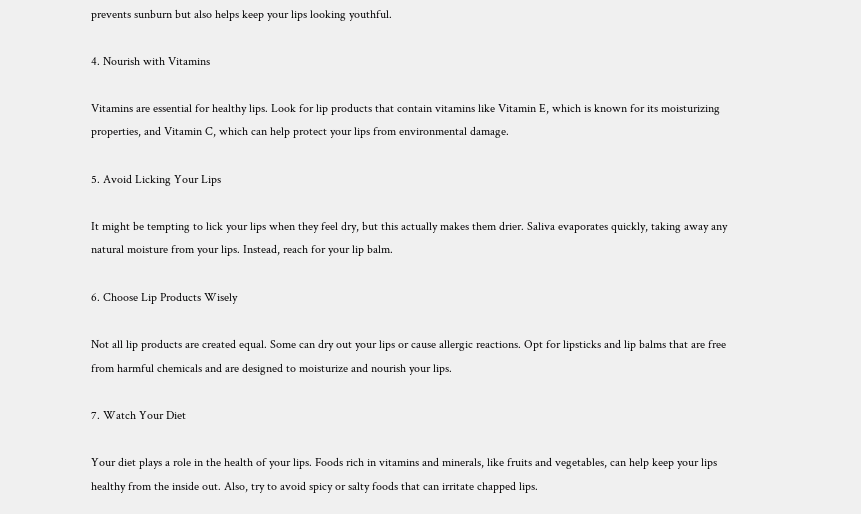prevents sunburn but also helps keep your lips looking youthful.

4. Nourish with Vitamins

Vitamins are essential for healthy lips. Look for lip products that contain vitamins like Vitamin E, which is known for its moisturizing properties, and Vitamin C, which can help protect your lips from environmental damage.

5. Avoid Licking Your Lips

It might be tempting to lick your lips when they feel dry, but this actually makes them drier. Saliva evaporates quickly, taking away any natural moisture from your lips. Instead, reach for your lip balm.

6. Choose Lip Products Wisely

Not all lip products are created equal. Some can dry out your lips or cause allergic reactions. Opt for lipsticks and lip balms that are free from harmful chemicals and are designed to moisturize and nourish your lips.

7. Watch Your Diet

Your diet plays a role in the health of your lips. Foods rich in vitamins and minerals, like fruits and vegetables, can help keep your lips healthy from the inside out. Also, try to avoid spicy or salty foods that can irritate chapped lips.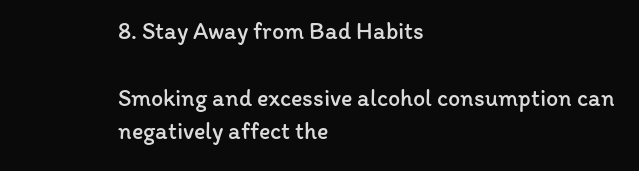8. Stay Away from Bad Habits

Smoking and excessive alcohol consumption can negatively affect the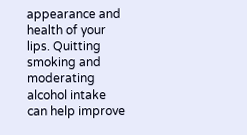appearance and health of your lips. Quitting smoking and moderating alcohol intake can help improve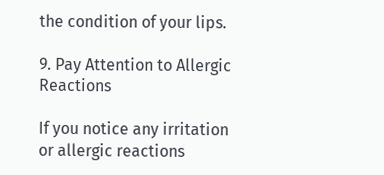the condition of your lips.

9. Pay Attention to Allergic Reactions

If you notice any irritation or allergic reactions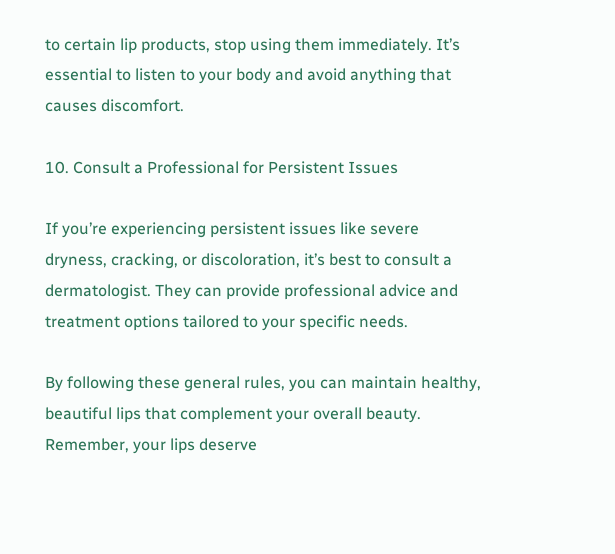to certain lip products, stop using them immediately. It’s essential to listen to your body and avoid anything that causes discomfort.

10. Consult a Professional for Persistent Issues

If you’re experiencing persistent issues like severe dryness, cracking, or discoloration, it’s best to consult a dermatologist. They can provide professional advice and treatment options tailored to your specific needs.

By following these general rules, you can maintain healthy, beautiful lips that complement your overall beauty. Remember, your lips deserve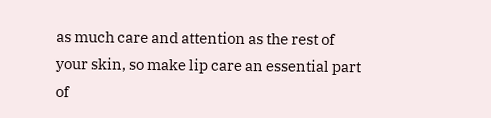as much care and attention as the rest of your skin, so make lip care an essential part of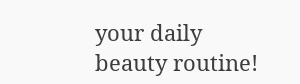your daily beauty routine!